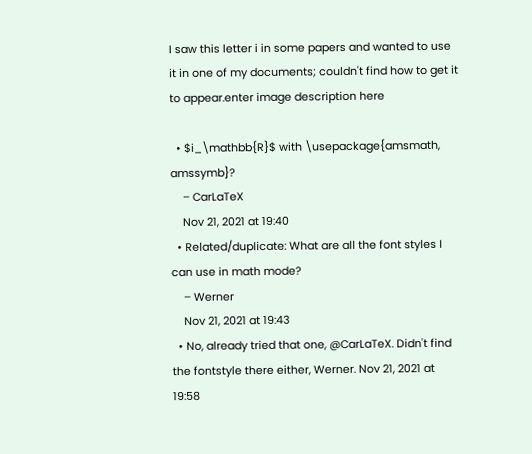I saw this letter i in some papers and wanted to use it in one of my documents; couldn't find how to get it to appear.enter image description here

  • $i_\mathbb{R}$ with \usepackage{amsmath, amssymb}?
    – CarLaTeX
    Nov 21, 2021 at 19:40
  • Related/duplicate: What are all the font styles I can use in math mode?
    – Werner
    Nov 21, 2021 at 19:43
  • No, already tried that one, @CarLaTeX. Didn't find the fontstyle there either, Werner. Nov 21, 2021 at 19:58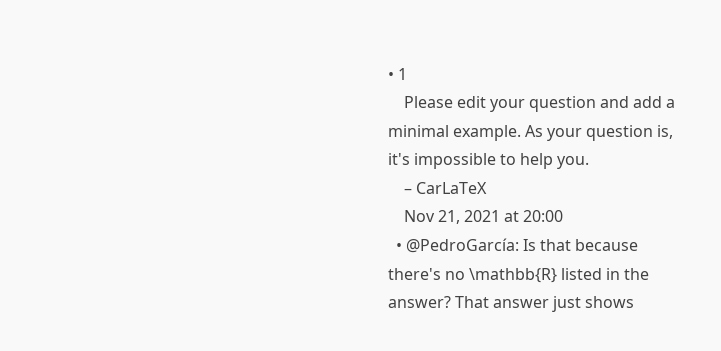• 1
    Please edit your question and add a minimal example. As your question is, it's impossible to help you.
    – CarLaTeX
    Nov 21, 2021 at 20:00
  • @PedroGarcía: Is that because there's no \mathbb{R} listed in the answer? That answer just shows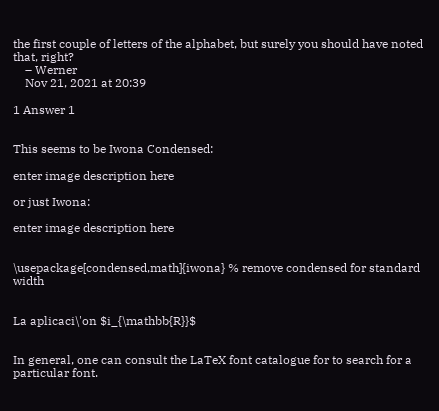the first couple of letters of the alphabet, but surely you should have noted that, right?
    – Werner
    Nov 21, 2021 at 20:39

1 Answer 1


This seems to be Iwona Condensed:

enter image description here

or just Iwona:

enter image description here


\usepackage[condensed,math]{iwona} % remove condensed for standard width


La aplicaci\'on $i_{\mathbb{R}}$


In general, one can consult the LaTeX font catalogue for to search for a particular font.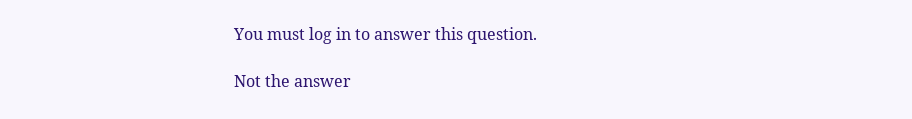You must log in to answer this question.

Not the answer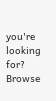you're looking for? Browse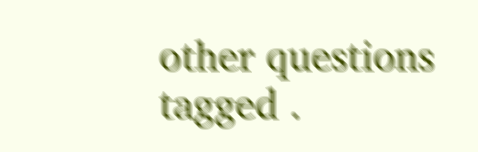other questions tagged .